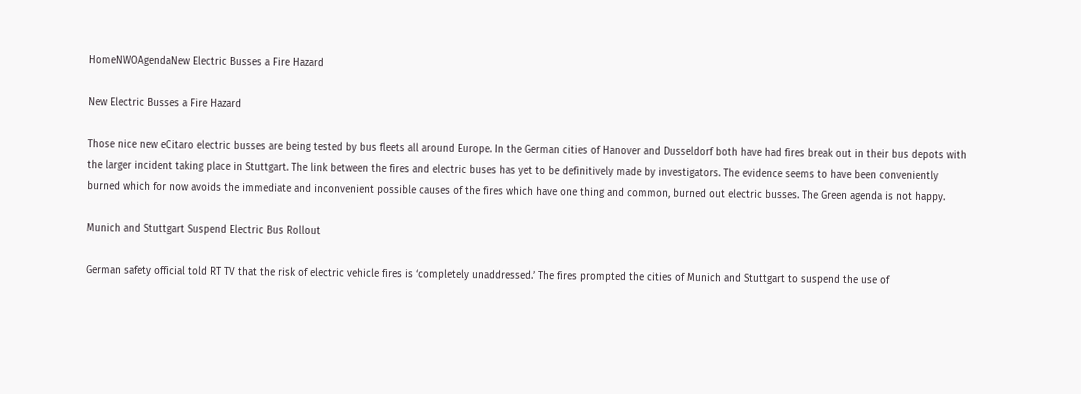HomeNWOAgendaNew Electric Busses a Fire Hazard

New Electric Busses a Fire Hazard

Those nice new eCitaro electric busses are being tested by bus fleets all around Europe. In the German cities of Hanover and Dusseldorf both have had fires break out in their bus depots with the larger incident taking place in Stuttgart. The link between the fires and electric buses has yet to be definitively made by investigators. The evidence seems to have been conveniently burned which for now avoids the immediate and inconvenient possible causes of the fires which have one thing and common, burned out electric busses. The Green agenda is not happy.

Munich and Stuttgart Suspend Electric Bus Rollout

German safety official told RT TV that the risk of electric vehicle fires is ‘completely unaddressed.’ The fires prompted the cities of Munich and Stuttgart to suspend the use of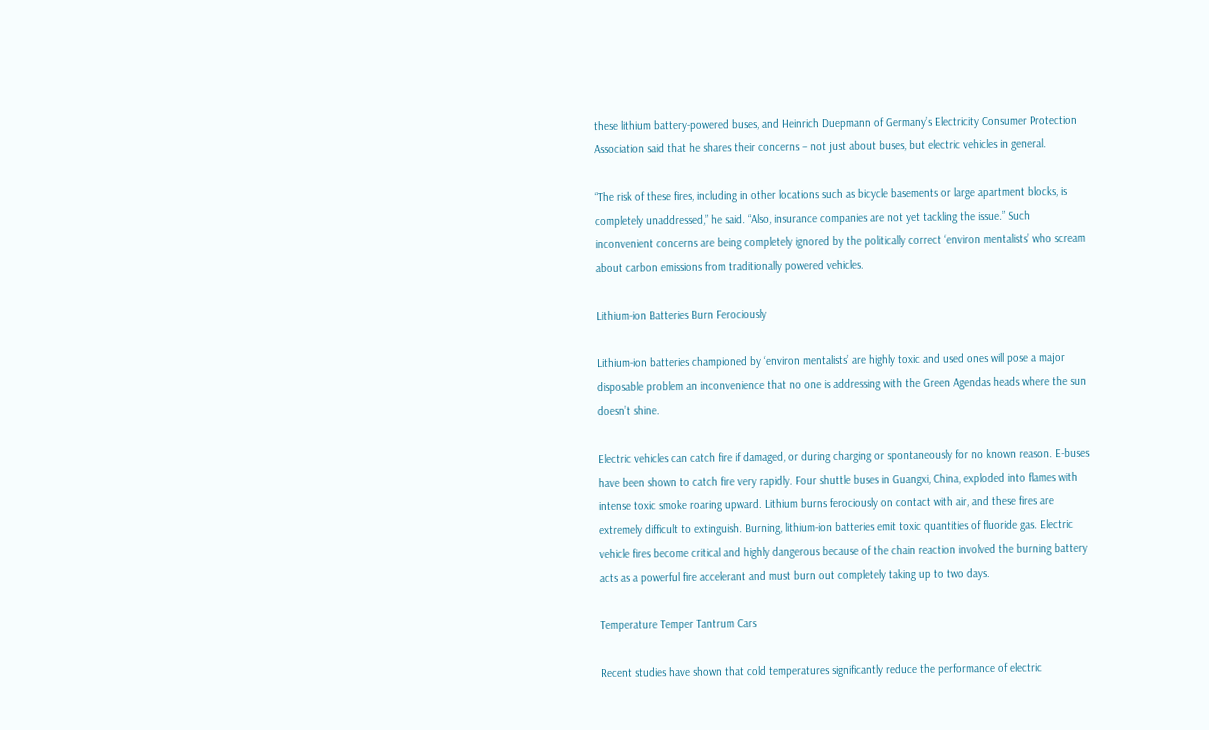these lithium battery-powered buses, and Heinrich Duepmann of Germany’s Electricity Consumer Protection Association said that he shares their concerns – not just about buses, but electric vehicles in general.

“The risk of these fires, including in other locations such as bicycle basements or large apartment blocks, is completely unaddressed,” he said. “Also, insurance companies are not yet tackling the issue.” Such inconvenient concerns are being completely ignored by the politically correct ‘environ mentalists’ who scream about carbon emissions from traditionally powered vehicles.

Lithium-ion Batteries Burn Ferociously

Lithium-ion batteries championed by ‘environ mentalists’ are highly toxic and used ones will pose a major disposable problem an inconvenience that no one is addressing with the Green Agendas heads where the sun doesn’t shine.

Electric vehicles can catch fire if damaged, or during charging or spontaneously for no known reason. E-buses have been shown to catch fire very rapidly. Four shuttle buses in Guangxi, China, exploded into flames with intense toxic smoke roaring upward. Lithium burns ferociously on contact with air, and these fires are extremely difficult to extinguish. Burning, lithium-ion batteries emit toxic quantities of fluoride gas. Electric vehicle fires become critical and highly dangerous because of the chain reaction involved the burning battery acts as a powerful fire accelerant and must burn out completely taking up to two days.

Temperature Temper Tantrum Cars

Recent studies have shown that cold temperatures significantly reduce the performance of electric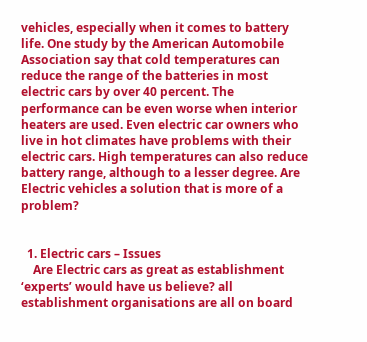vehicles, especially when it comes to battery life. One study by the American Automobile Association say that cold temperatures can reduce the range of the batteries in most electric cars by over 40 percent. The performance can be even worse when interior heaters are used. Even electric car owners who live in hot climates have problems with their electric cars. High temperatures can also reduce battery range, although to a lesser degree. Are Electric vehicles a solution that is more of a problem?


  1. Electric cars – Issues
    Are Electric cars as great as establishment ‘experts’ would have us believe? all establishment organisations are all on board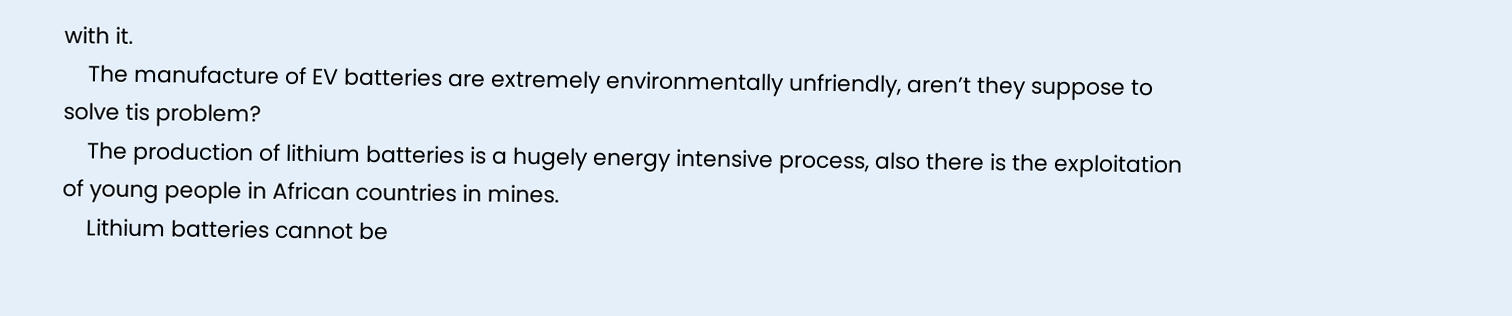with it.
    The manufacture of EV batteries are extremely environmentally unfriendly, aren’t they suppose to solve tis problem?
    The production of lithium batteries is a hugely energy intensive process, also there is the exploitation of young people in African countries in mines.
    Lithium batteries cannot be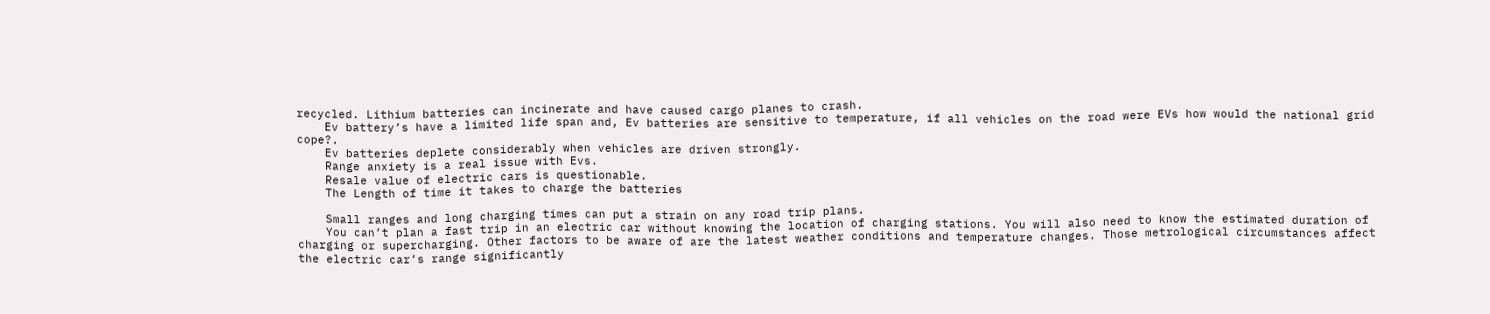recycled. Lithium batteries can incinerate and have caused cargo planes to crash.
    Ev battery’s have a limited life span and, Ev batteries are sensitive to temperature, if all vehicles on the road were EVs how would the national grid cope?.
    Ev batteries deplete considerably when vehicles are driven strongly.
    Range anxiety is a real issue with Evs.
    Resale value of electric cars is questionable.
    The Length of time it takes to charge the batteries

    Small ranges and long charging times can put a strain on any road trip plans.
    You can’t plan a fast trip in an electric car without knowing the location of charging stations. You will also need to know the estimated duration of charging or supercharging. Other factors to be aware of are the latest weather conditions and temperature changes. Those metrological circumstances affect the electric car’s range significantly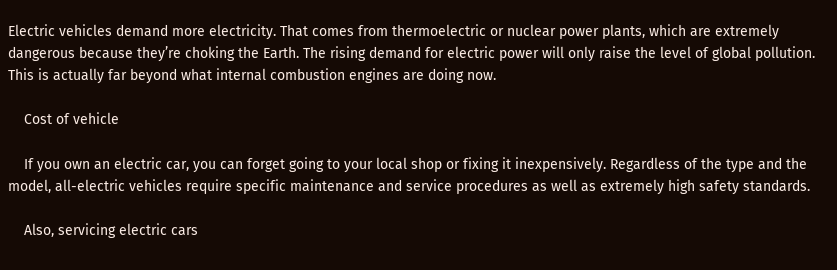Electric vehicles demand more electricity. That comes from thermoelectric or nuclear power plants, which are extremely dangerous because they’re choking the Earth. The rising demand for electric power will only raise the level of global pollution. This is actually far beyond what internal combustion engines are doing now.

    Cost of vehicle

    If you own an electric car, you can forget going to your local shop or fixing it inexpensively. Regardless of the type and the model, all-electric vehicles require specific maintenance and service procedures as well as extremely high safety standards.

    Also, servicing electric cars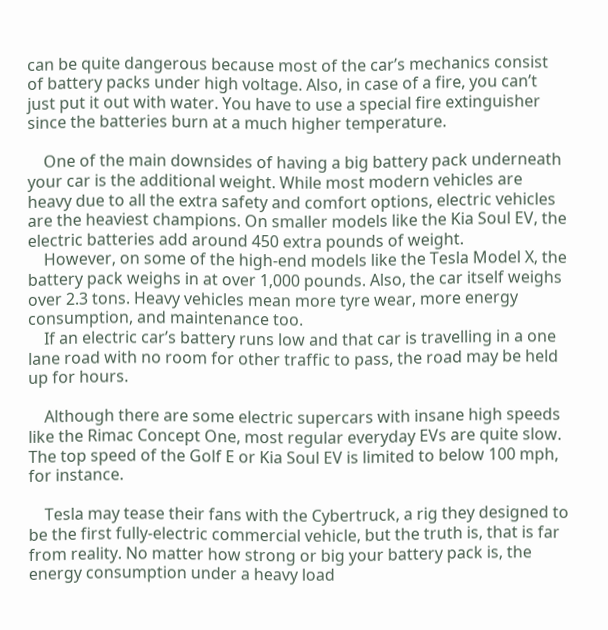can be quite dangerous because most of the car’s mechanics consist of battery packs under high voltage. Also, in case of a fire, you can’t just put it out with water. You have to use a special fire extinguisher since the batteries burn at a much higher temperature.

    One of the main downsides of having a big battery pack underneath your car is the additional weight. While most modern vehicles are heavy due to all the extra safety and comfort options, electric vehicles are the heaviest champions. On smaller models like the Kia Soul EV, the electric batteries add around 450 extra pounds of weight.
    However, on some of the high-end models like the Tesla Model X, the battery pack weighs in at over 1,000 pounds. Also, the car itself weighs over 2.3 tons. Heavy vehicles mean more tyre wear, more energy consumption, and maintenance too.
    If an electric car’s battery runs low and that car is travelling in a one lane road with no room for other traffic to pass, the road may be held up for hours.

    Although there are some electric supercars with insane high speeds like the Rimac Concept One, most regular everyday EVs are quite slow. The top speed of the Golf E or Kia Soul EV is limited to below 100 mph, for instance.

    Tesla may tease their fans with the Cybertruck, a rig they designed to be the first fully-electric commercial vehicle, but the truth is, that is far from reality. No matter how strong or big your battery pack is, the energy consumption under a heavy load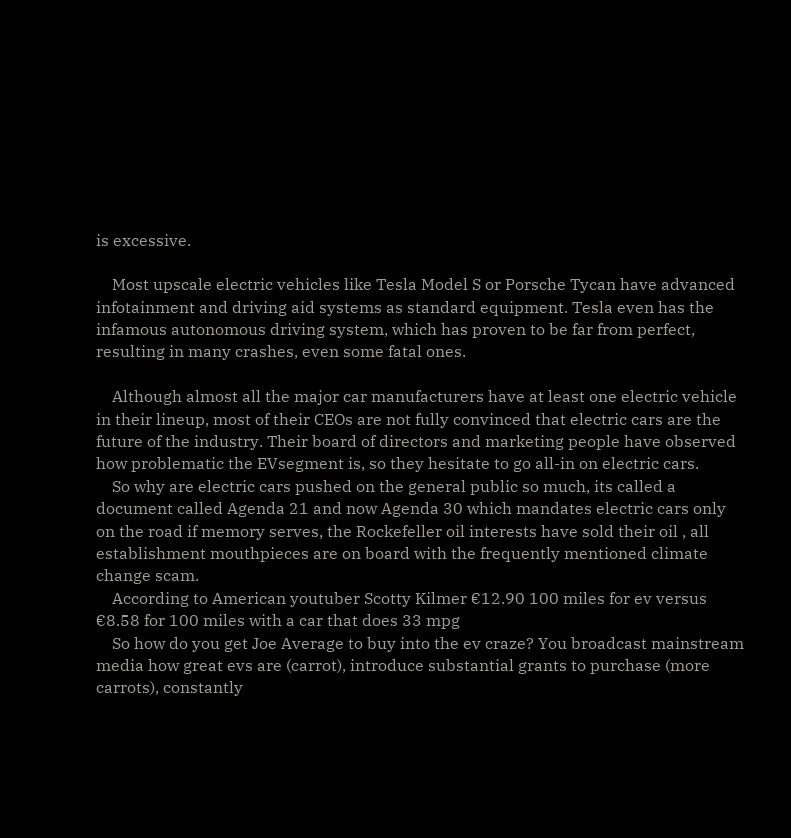is excessive.

    Most upscale electric vehicles like Tesla Model S or Porsche Tycan have advanced infotainment and driving aid systems as standard equipment. Tesla even has the infamous autonomous driving system, which has proven to be far from perfect, resulting in many crashes, even some fatal ones.

    Although almost all the major car manufacturers have at least one electric vehicle in their lineup, most of their CEOs are not fully convinced that electric cars are the future of the industry. Their board of directors and marketing people have observed how problematic the EVsegment is, so they hesitate to go all-in on electric cars.
    So why are electric cars pushed on the general public so much, its called a document called Agenda 21 and now Agenda 30 which mandates electric cars only on the road if memory serves, the Rockefeller oil interests have sold their oil , all establishment mouthpieces are on board with the frequently mentioned climate change scam.
    According to American youtuber Scotty Kilmer €12.90 100 miles for ev versus €8.58 for 100 miles with a car that does 33 mpg
    So how do you get Joe Average to buy into the ev craze? You broadcast mainstream media how great evs are (carrot), introduce substantial grants to purchase (more carrots), constantly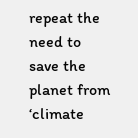repeat the need to save the planet from ‘climate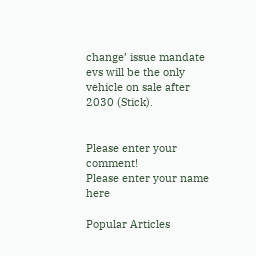change’ issue mandate evs will be the only vehicle on sale after 2030 (Stick).


Please enter your comment!
Please enter your name here

Popular Articles